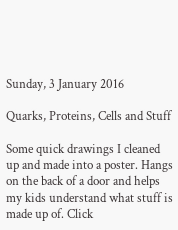Sunday, 3 January 2016

Quarks, Proteins, Cells and Stuff

Some quick drawings I cleaned up and made into a poster. Hangs on the back of a door and helps my kids understand what stuff is made up of. Click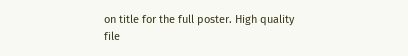on title for the full poster. High quality file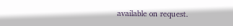available on request.